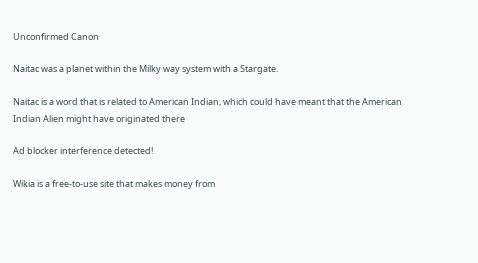Unconfirmed Canon

Naitac was a planet within the Milky way system with a Stargate.

Naitac is a word that is related to American Indian, which could have meant that the American Indian Alien might have originated there

Ad blocker interference detected!

Wikia is a free-to-use site that makes money from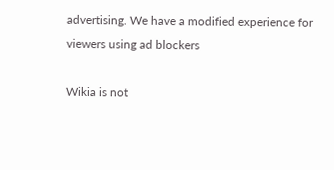advertising. We have a modified experience for viewers using ad blockers

Wikia is not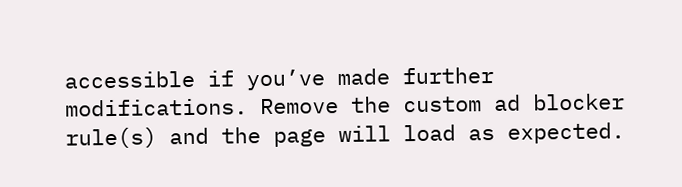accessible if you’ve made further modifications. Remove the custom ad blocker rule(s) and the page will load as expected.